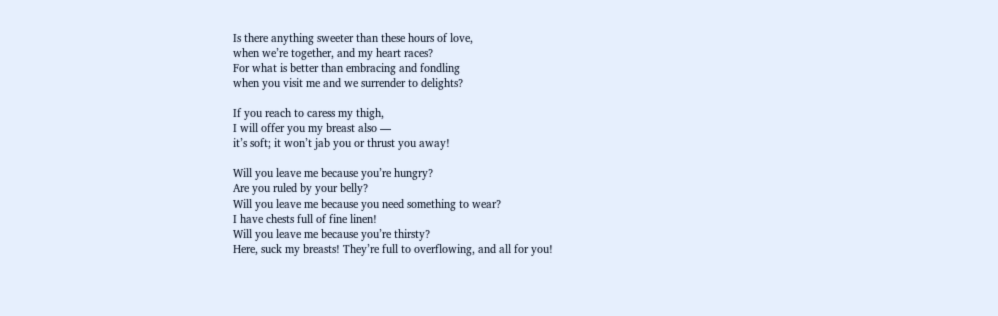Is there anything sweeter than these hours of love,
when we’re together, and my heart races?
For what is better than embracing and fondling
when you visit me and we surrender to delights?

If you reach to caress my thigh,
I will offer you my breast also —
it’s soft; it won’t jab you or thrust you away!

Will you leave me because you’re hungry?
Are you ruled by your belly?
Will you leave me because you need something to wear?
I have chests full of fine linen!
Will you leave me because you’re thirsty?
Here, suck my breasts! They’re full to overflowing, and all for you!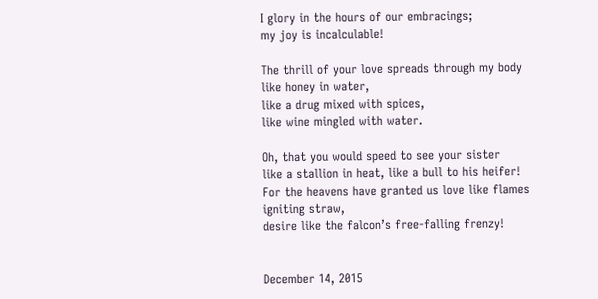I glory in the hours of our embracings;
my joy is incalculable!

The thrill of your love spreads through my body
like honey in water,
like a drug mixed with spices,
like wine mingled with water.

Oh, that you would speed to see your sister
like a stallion in heat, like a bull to his heifer!
For the heavens have granted us love like flames igniting straw,
desire like the falcon’s free-falling frenzy!


December 14, 2015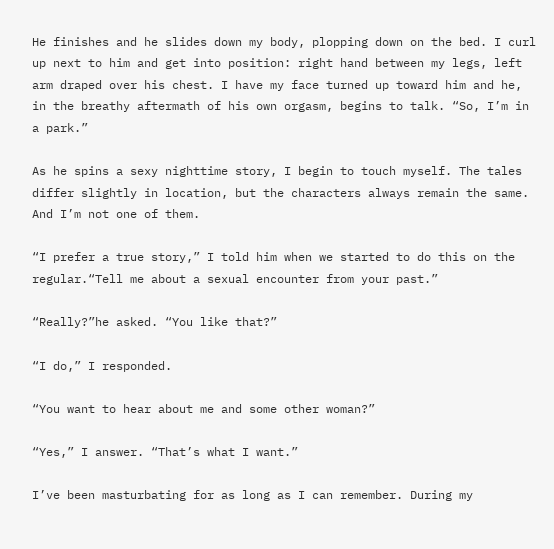He finishes and he slides down my body, plopping down on the bed. I curl up next to him and get into position: right hand between my legs, left arm draped over his chest. I have my face turned up toward him and he, in the breathy aftermath of his own orgasm, begins to talk. “So, I’m in a park.”

As he spins a sexy nighttime story, I begin to touch myself. The tales differ slightly in location, but the characters always remain the same. And I’m not one of them.

“I prefer a true story,” I told him when we started to do this on the regular.“Tell me about a sexual encounter from your past.”

“Really?”he asked. “You like that?”

“I do,” I responded.

“You want to hear about me and some other woman?”

“Yes,” I answer. “That’s what I want.”

I’ve been masturbating for as long as I can remember. During my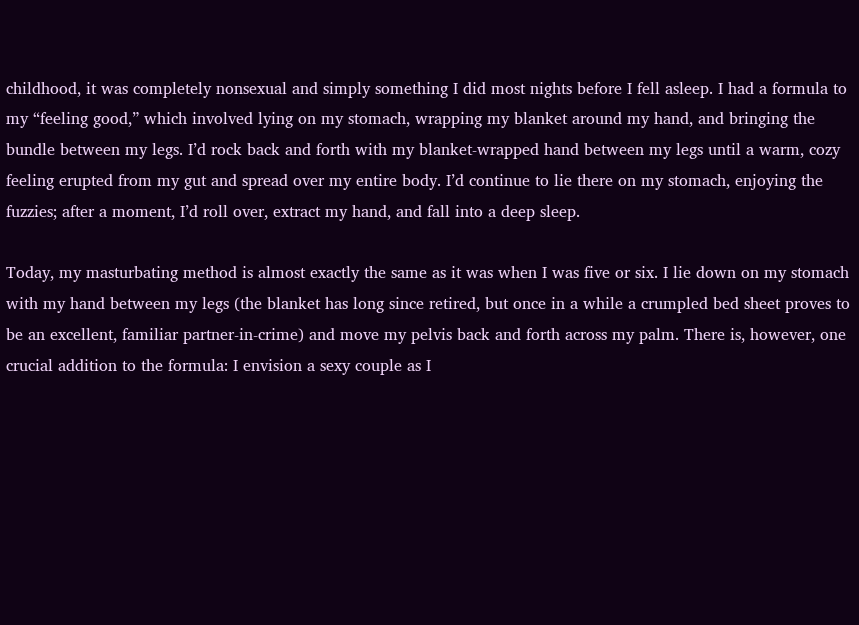childhood, it was completely nonsexual and simply something I did most nights before I fell asleep. I had a formula to my “feeling good,” which involved lying on my stomach, wrapping my blanket around my hand, and bringing the bundle between my legs. I’d rock back and forth with my blanket-wrapped hand between my legs until a warm, cozy feeling erupted from my gut and spread over my entire body. I’d continue to lie there on my stomach, enjoying the fuzzies; after a moment, I’d roll over, extract my hand, and fall into a deep sleep.

Today, my masturbating method is almost exactly the same as it was when I was five or six. I lie down on my stomach with my hand between my legs (the blanket has long since retired, but once in a while a crumpled bed sheet proves to be an excellent, familiar partner-in-crime) and move my pelvis back and forth across my palm. There is, however, one crucial addition to the formula: I envision a sexy couple as I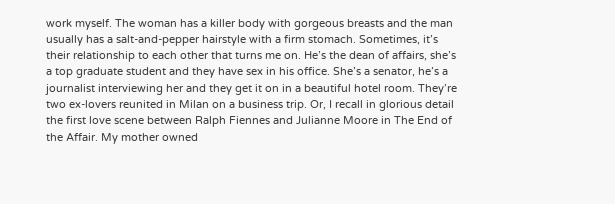work myself. The woman has a killer body with gorgeous breasts and the man usually has a salt-and-pepper hairstyle with a firm stomach. Sometimes, it’s their relationship to each other that turns me on. He’s the dean of affairs, she’s a top graduate student and they have sex in his office. She’s a senator, he’s a journalist interviewing her and they get it on in a beautiful hotel room. They’re two ex-lovers reunited in Milan on a business trip. Or, I recall in glorious detail the first love scene between Ralph Fiennes and Julianne Moore in The End of the Affair. My mother owned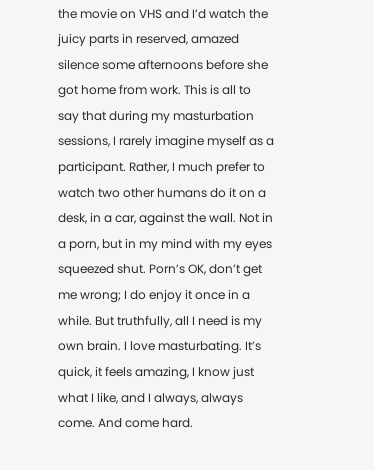the movie on VHS and I’d watch the juicy parts in reserved, amazed silence some afternoons before she got home from work. This is all to say that during my masturbation sessions, I rarely imagine myself as a participant. Rather, I much prefer to watch two other humans do it on a desk, in a car, against the wall. Not in a porn, but in my mind with my eyes squeezed shut. Porn’s OK, don’t get me wrong; I do enjoy it once in a while. But truthfully, all I need is my own brain. I love masturbating. It’s quick, it feels amazing, I know just what I like, and I always, always come. And come hard.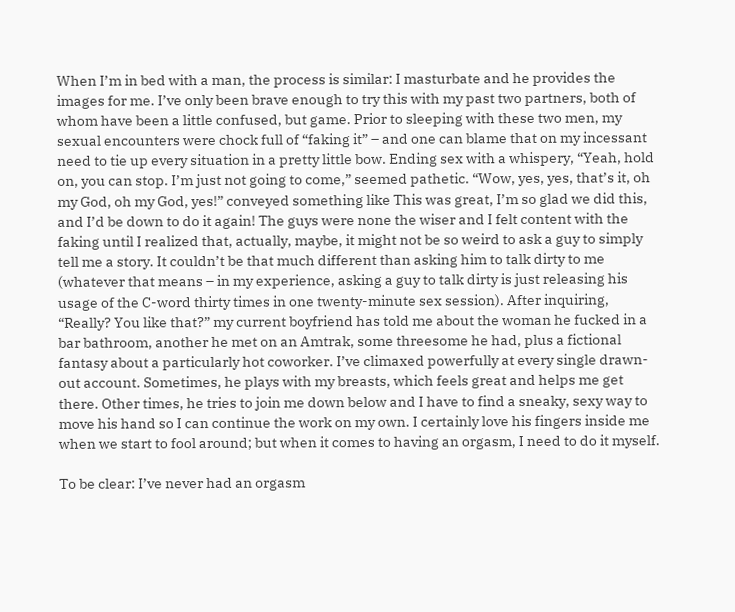When I’m in bed with a man, the process is similar: I masturbate and he provides the images for me. I’ve only been brave enough to try this with my past two partners, both of whom have been a little confused, but game. Prior to sleeping with these two men, my sexual encounters were chock full of “faking it” – and one can blame that on my incessant need to tie up every situation in a pretty little bow. Ending sex with a whispery, “Yeah, hold on, you can stop. I’m just not going to come,” seemed pathetic. “Wow, yes, yes, that’s it, oh my God, oh my God, yes!” conveyed something like This was great, I’m so glad we did this, and I’d be down to do it again! The guys were none the wiser and I felt content with the faking until I realized that, actually, maybe, it might not be so weird to ask a guy to simply tell me a story. It couldn’t be that much different than asking him to talk dirty to me (whatever that means – in my experience, asking a guy to talk dirty is just releasing his usage of the C-word thirty times in one twenty-minute sex session). After inquiring, “Really? You like that?” my current boyfriend has told me about the woman he fucked in a bar bathroom, another he met on an Amtrak, some threesome he had, plus a fictional fantasy about a particularly hot coworker. I’ve climaxed powerfully at every single drawn-out account. Sometimes, he plays with my breasts, which feels great and helps me get there. Other times, he tries to join me down below and I have to find a sneaky, sexy way to move his hand so I can continue the work on my own. I certainly love his fingers inside me when we start to fool around; but when it comes to having an orgasm, I need to do it myself.

To be clear: I’ve never had an orgasm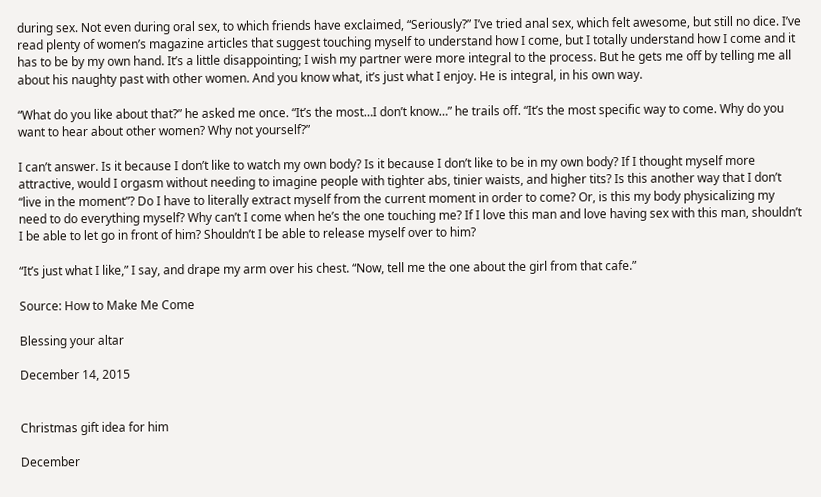during sex. Not even during oral sex, to which friends have exclaimed, “Seriously?” I’ve tried anal sex, which felt awesome, but still no dice. I’ve read plenty of women’s magazine articles that suggest touching myself to understand how I come, but I totally understand how I come and it has to be by my own hand. It’s a little disappointing; I wish my partner were more integral to the process. But he gets me off by telling me all about his naughty past with other women. And you know what, it’s just what I enjoy. He is integral, in his own way.

“What do you like about that?” he asked me once. “It’s the most…I don’t know…” he trails off. “It’s the most specific way to come. Why do you want to hear about other women? Why not yourself?”

I can’t answer. Is it because I don’t like to watch my own body? Is it because I don’t like to be in my own body? If I thought myself more attractive, would I orgasm without needing to imagine people with tighter abs, tinier waists, and higher tits? Is this another way that I don’t “live in the moment”? Do I have to literally extract myself from the current moment in order to come? Or, is this my body physicalizing my need to do everything myself? Why can’t I come when he’s the one touching me? If I love this man and love having sex with this man, shouldn’t I be able to let go in front of him? Shouldn’t I be able to release myself over to him?

“It’s just what I like,” I say, and drape my arm over his chest. “Now, tell me the one about the girl from that cafe.”

Source: How to Make Me Come

Blessing your altar

December 14, 2015


Christmas gift idea for him

December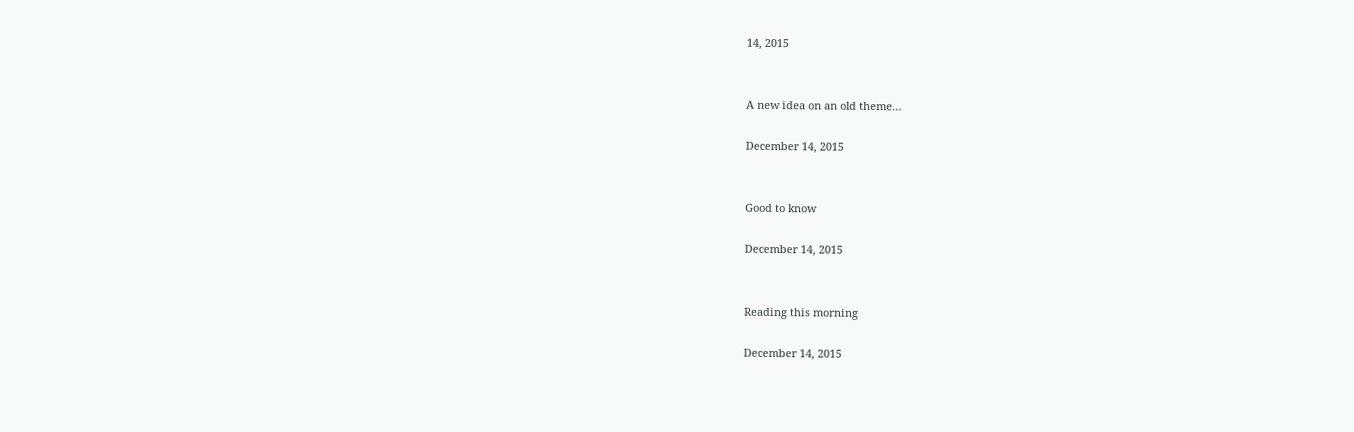14, 2015


A new idea on an old theme…

December 14, 2015


Good to know

December 14, 2015


Reading this morning

December 14, 2015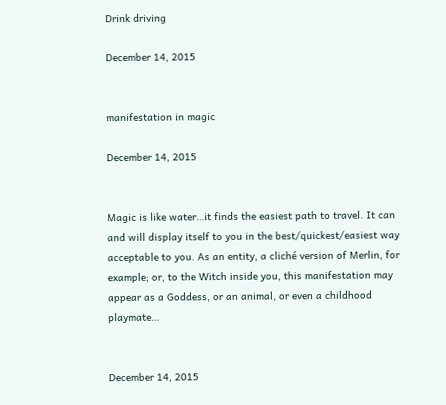Drink driving

December 14, 2015


manifestation in magic

December 14, 2015


Magic is like water…it finds the easiest path to travel. It can and will display itself to you in the best/quickest/easiest way acceptable to you. As an entity, a cliché version of Merlin, for example; or, to the Witch inside you, this manifestation may appear as a Goddess, or an animal, or even a childhood playmate…


December 14, 2015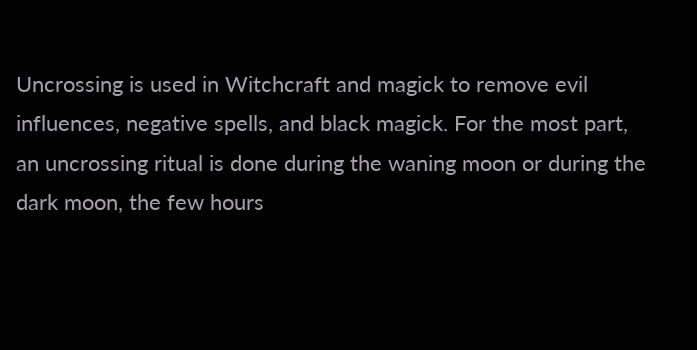Uncrossing is used in Witchcraft and magick to remove evil influences, negative spells, and black magick. For the most part, an uncrossing ritual is done during the waning moon or during the dark moon, the few hours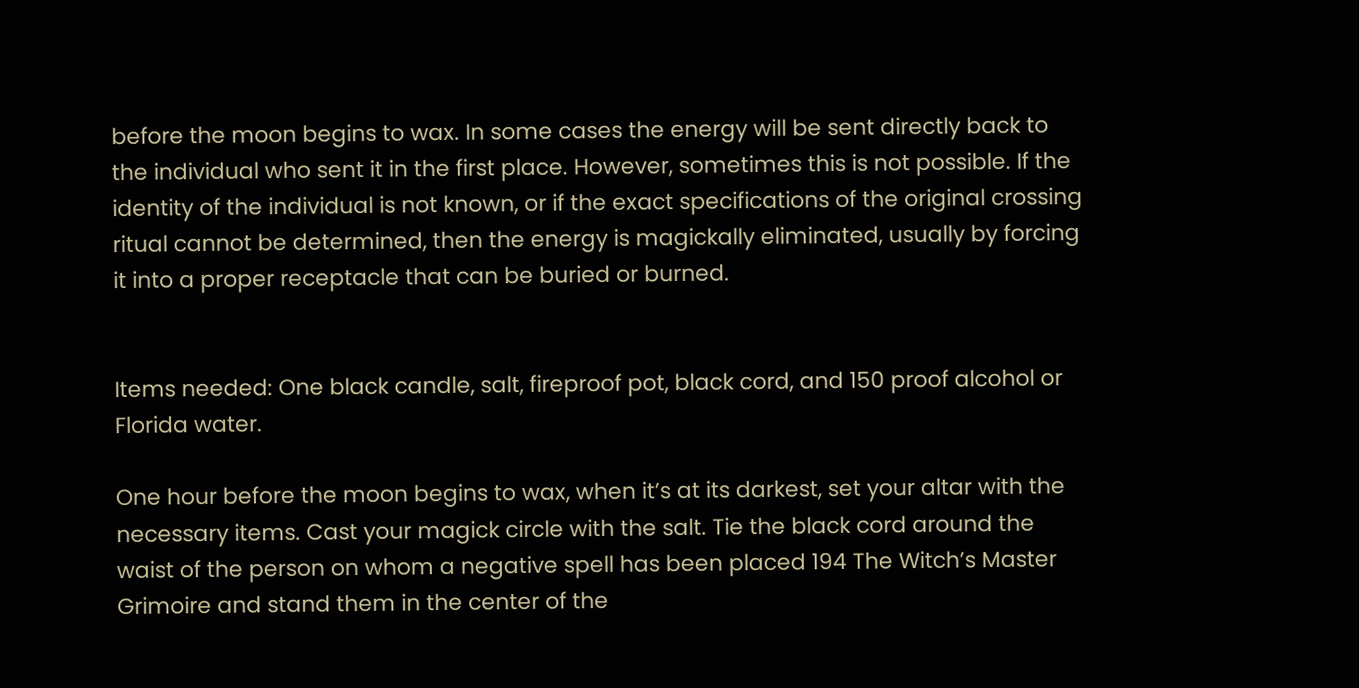before the moon begins to wax. In some cases the energy will be sent directly back to the individual who sent it in the first place. However, sometimes this is not possible. If the identity of the individual is not known, or if the exact specifications of the original crossing ritual cannot be determined, then the energy is magickally eliminated, usually by forcing it into a proper receptacle that can be buried or burned.


Items needed: One black candle, salt, fireproof pot, black cord, and 150 proof alcohol or Florida water.

One hour before the moon begins to wax, when it’s at its darkest, set your altar with the necessary items. Cast your magick circle with the salt. Tie the black cord around the waist of the person on whom a negative spell has been placed 194 The Witch’s Master Grimoire and stand them in the center of the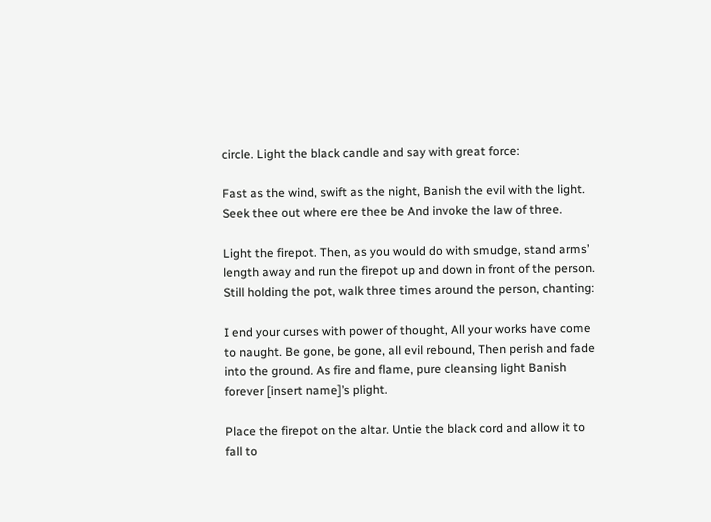circle. Light the black candle and say with great force:

Fast as the wind, swift as the night, Banish the evil with the light. Seek thee out where ere thee be And invoke the law of three.

Light the firepot. Then, as you would do with smudge, stand arms’ length away and run the firepot up and down in front of the person. Still holding the pot, walk three times around the person, chanting:

I end your curses with power of thought, All your works have come to naught. Be gone, be gone, all evil rebound, Then perish and fade into the ground. As fire and flame, pure cleansing light Banish forever [insert name]’s plight.

Place the firepot on the altar. Untie the black cord and allow it to fall to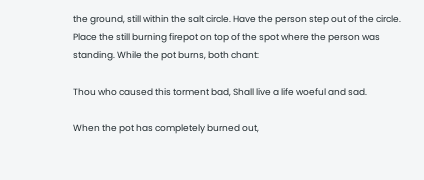the ground, still within the salt circle. Have the person step out of the circle. Place the still burning firepot on top of the spot where the person was standing. While the pot burns, both chant:

Thou who caused this torment bad, Shall live a life woeful and sad.

When the pot has completely burned out,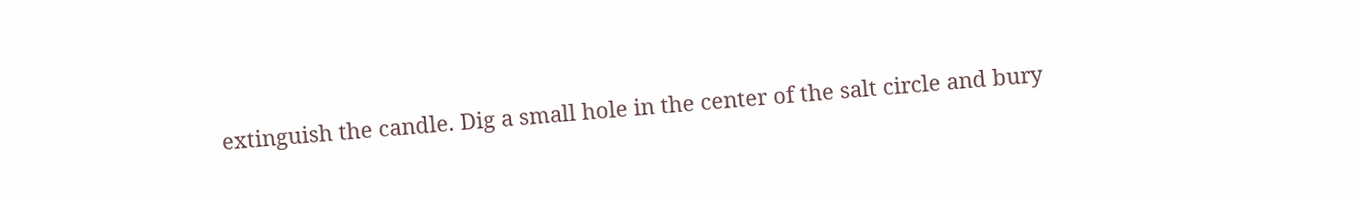extinguish the candle. Dig a small hole in the center of the salt circle and bury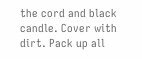the cord and black candle. Cover with dirt. Pack up all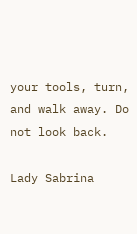your tools, turn, and walk away. Do not look back.

Lady Sabrina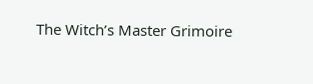The Witch’s Master Grimoire